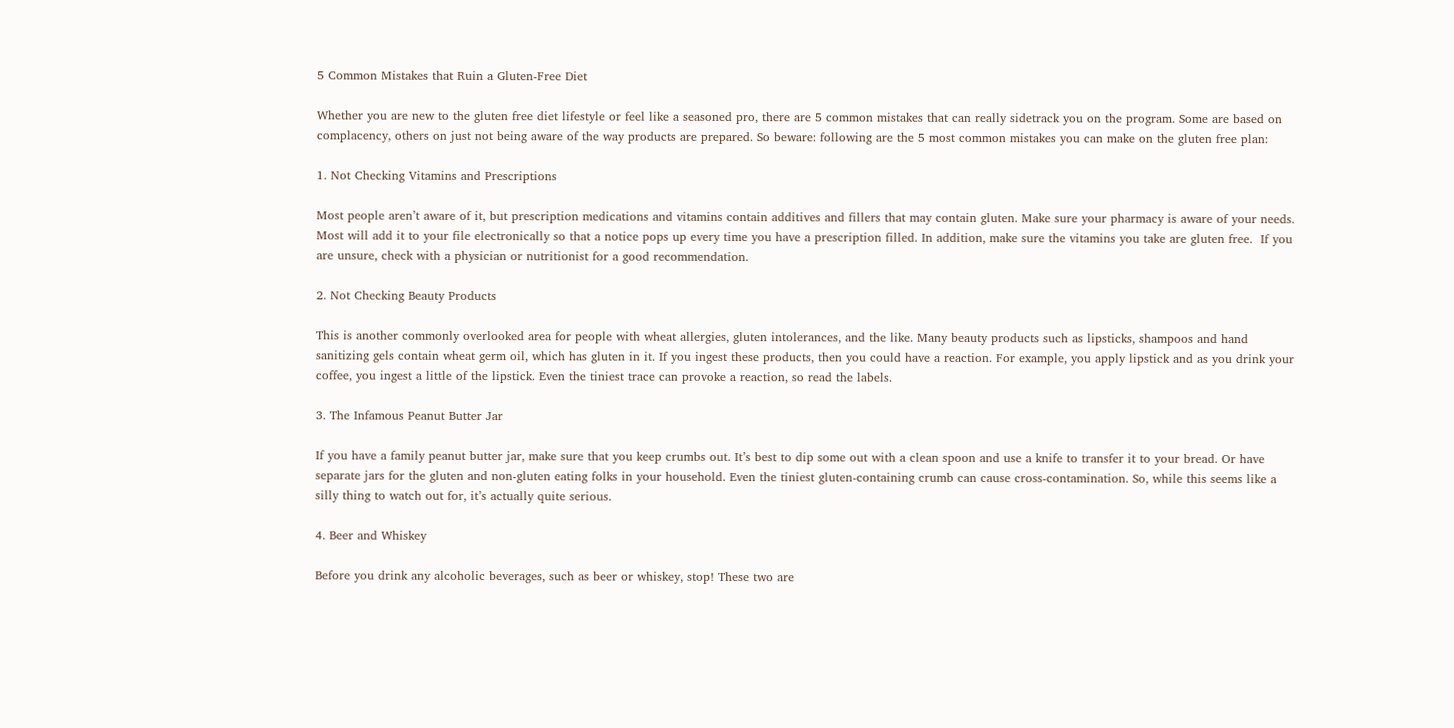5 Common Mistakes that Ruin a Gluten-Free Diet

Whether you are new to the gluten free diet lifestyle or feel like a seasoned pro, there are 5 common mistakes that can really sidetrack you on the program. Some are based on complacency, others on just not being aware of the way products are prepared. So beware: following are the 5 most common mistakes you can make on the gluten free plan:

1. Not Checking Vitamins and Prescriptions

Most people aren’t aware of it, but prescription medications and vitamins contain additives and fillers that may contain gluten. Make sure your pharmacy is aware of your needs. Most will add it to your file electronically so that a notice pops up every time you have a prescription filled. In addition, make sure the vitamins you take are gluten free.  If you are unsure, check with a physician or nutritionist for a good recommendation.

2. Not Checking Beauty Products

This is another commonly overlooked area for people with wheat allergies, gluten intolerances, and the like. Many beauty products such as lipsticks, shampoos and hand sanitizing gels contain wheat germ oil, which has gluten in it. If you ingest these products, then you could have a reaction. For example, you apply lipstick and as you drink your coffee, you ingest a little of the lipstick. Even the tiniest trace can provoke a reaction, so read the labels.

3. The Infamous Peanut Butter Jar

If you have a family peanut butter jar, make sure that you keep crumbs out. It’s best to dip some out with a clean spoon and use a knife to transfer it to your bread. Or have separate jars for the gluten and non-gluten eating folks in your household. Even the tiniest gluten-containing crumb can cause cross-contamination. So, while this seems like a silly thing to watch out for, it’s actually quite serious.

4. Beer and Whiskey

Before you drink any alcoholic beverages, such as beer or whiskey, stop! These two are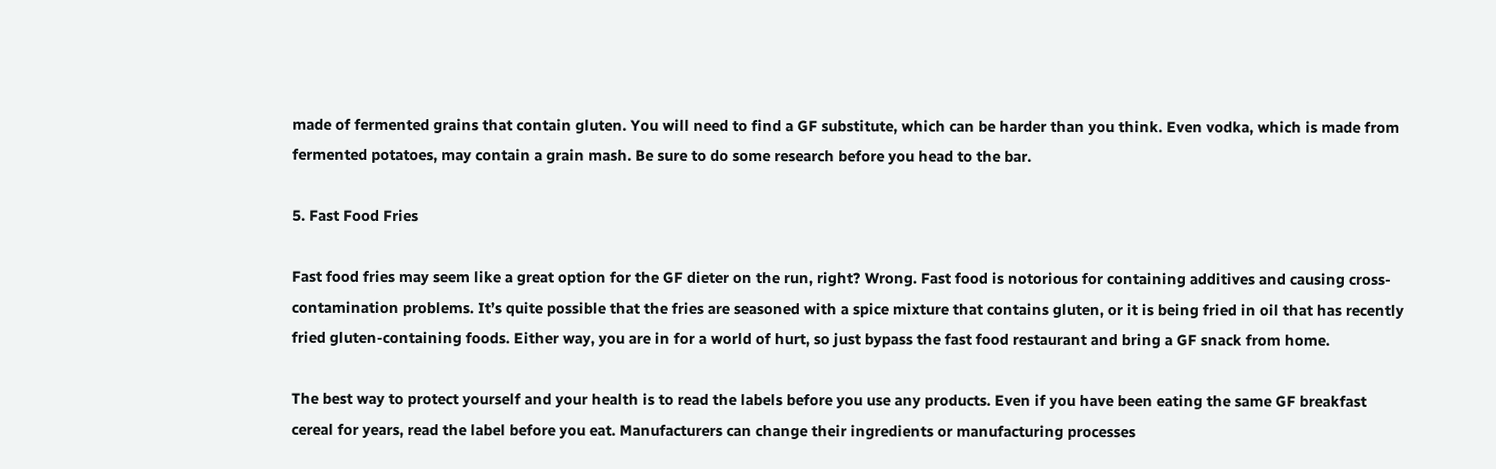made of fermented grains that contain gluten. You will need to find a GF substitute, which can be harder than you think. Even vodka, which is made from fermented potatoes, may contain a grain mash. Be sure to do some research before you head to the bar.

5. Fast Food Fries

Fast food fries may seem like a great option for the GF dieter on the run, right? Wrong. Fast food is notorious for containing additives and causing cross-contamination problems. It’s quite possible that the fries are seasoned with a spice mixture that contains gluten, or it is being fried in oil that has recently fried gluten-containing foods. Either way, you are in for a world of hurt, so just bypass the fast food restaurant and bring a GF snack from home.

The best way to protect yourself and your health is to read the labels before you use any products. Even if you have been eating the same GF breakfast cereal for years, read the label before you eat. Manufacturers can change their ingredients or manufacturing processes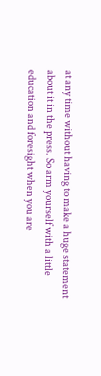at any time without having to make a huge statement about it in the press. So arm yourself with a little education and foresight when you are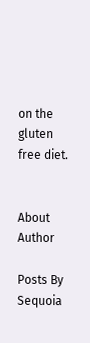on the gluten free diet.


About Author

Posts By Sequoia